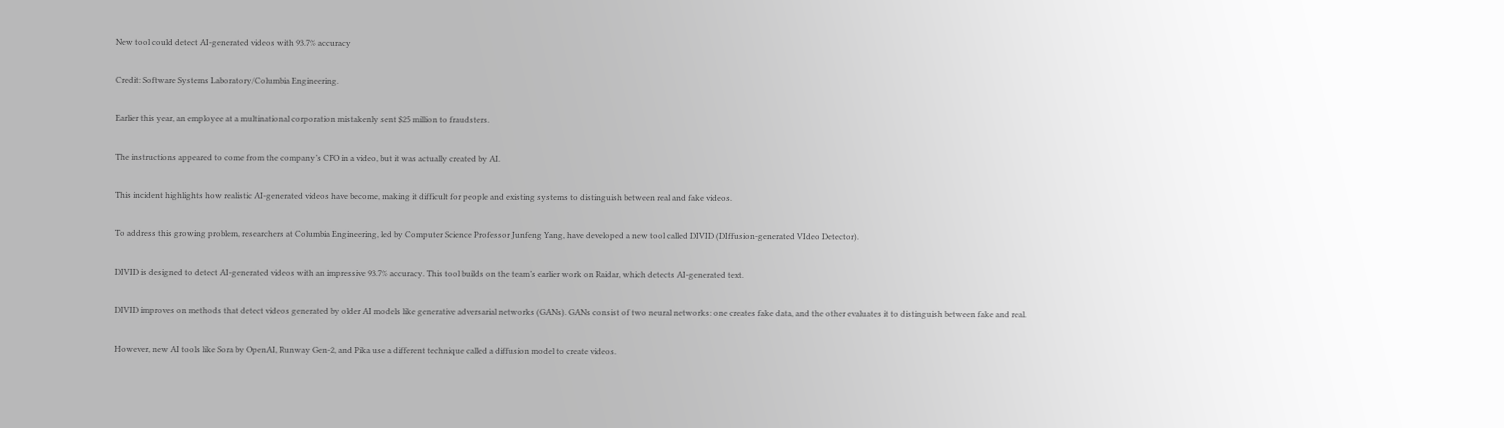New tool could detect AI-generated videos with 93.7% accuracy

Credit: Software Systems Laboratory/Columbia Engineering.

Earlier this year, an employee at a multinational corporation mistakenly sent $25 million to fraudsters.

The instructions appeared to come from the company’s CFO in a video, but it was actually created by AI.

This incident highlights how realistic AI-generated videos have become, making it difficult for people and existing systems to distinguish between real and fake videos.

To address this growing problem, researchers at Columbia Engineering, led by Computer Science Professor Junfeng Yang, have developed a new tool called DIVID (DIffusion-generated VIdeo Detector).

DIVID is designed to detect AI-generated videos with an impressive 93.7% accuracy. This tool builds on the team’s earlier work on Raidar, which detects AI-generated text.

DIVID improves on methods that detect videos generated by older AI models like generative adversarial networks (GANs). GANs consist of two neural networks: one creates fake data, and the other evaluates it to distinguish between fake and real.

However, new AI tools like Sora by OpenAI, Runway Gen-2, and Pika use a different technique called a diffusion model to create videos.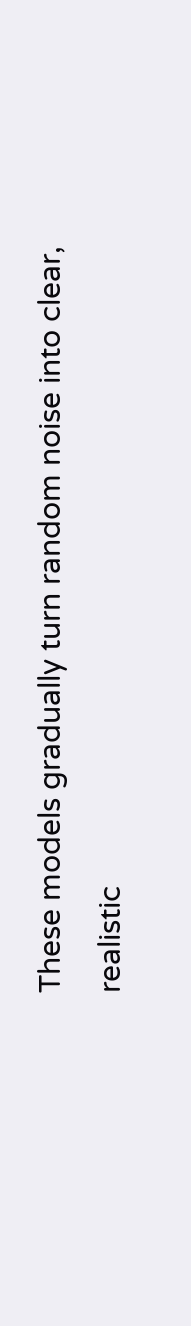These models gradually turn random noise into clear, realistic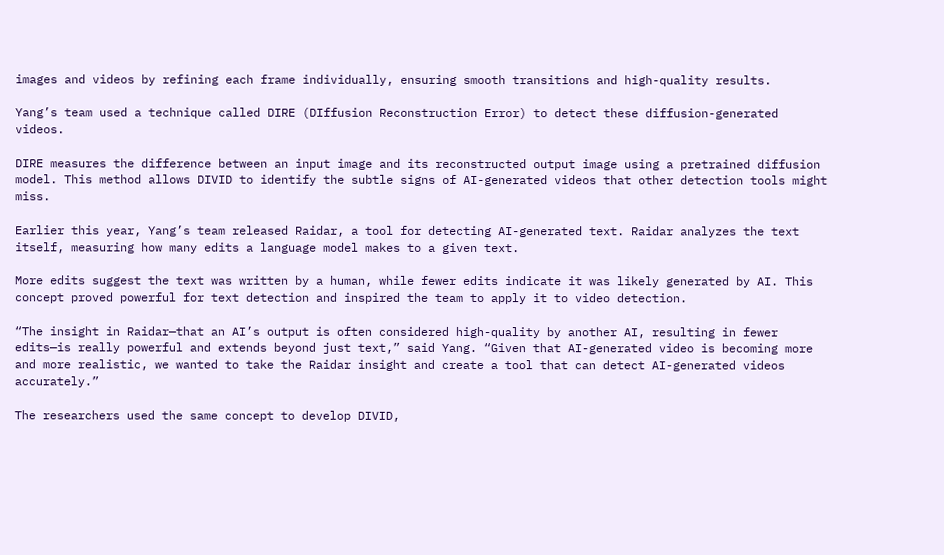images and videos by refining each frame individually, ensuring smooth transitions and high-quality results.

Yang’s team used a technique called DIRE (DIffusion Reconstruction Error) to detect these diffusion-generated videos.

DIRE measures the difference between an input image and its reconstructed output image using a pretrained diffusion model. This method allows DIVID to identify the subtle signs of AI-generated videos that other detection tools might miss.

Earlier this year, Yang’s team released Raidar, a tool for detecting AI-generated text. Raidar analyzes the text itself, measuring how many edits a language model makes to a given text.

More edits suggest the text was written by a human, while fewer edits indicate it was likely generated by AI. This concept proved powerful for text detection and inspired the team to apply it to video detection.

“The insight in Raidar—that an AI’s output is often considered high-quality by another AI, resulting in fewer edits—is really powerful and extends beyond just text,” said Yang. “Given that AI-generated video is becoming more and more realistic, we wanted to take the Raidar insight and create a tool that can detect AI-generated videos accurately.”

The researchers used the same concept to develop DIVID,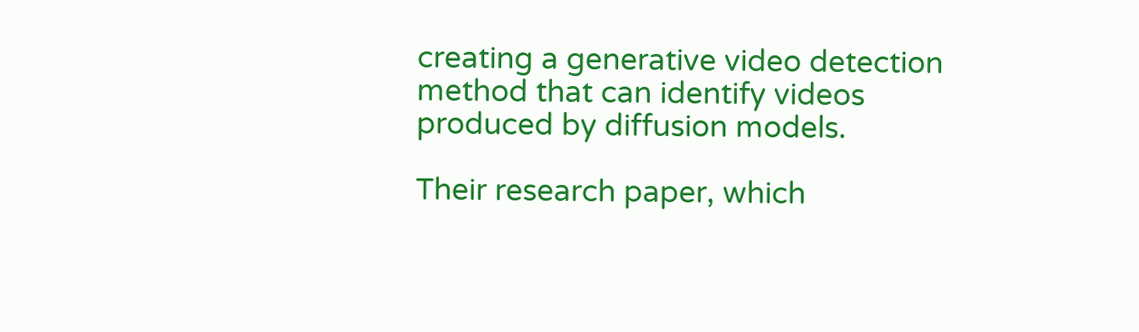creating a generative video detection method that can identify videos produced by diffusion models.

Their research paper, which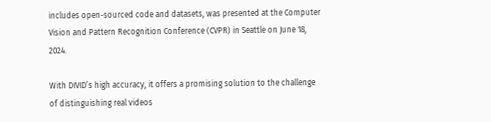includes open-sourced code and datasets, was presented at the Computer Vision and Pattern Recognition Conference (CVPR) in Seattle on June 18, 2024.

With DIVID’s high accuracy, it offers a promising solution to the challenge of distinguishing real videos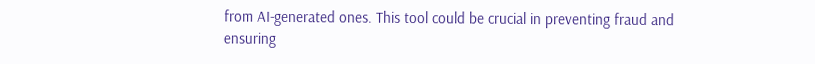from AI-generated ones. This tool could be crucial in preventing fraud and ensuring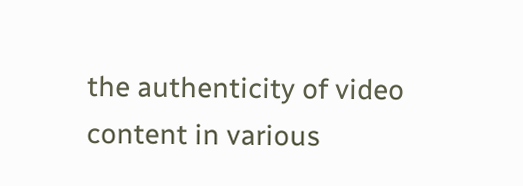the authenticity of video content in various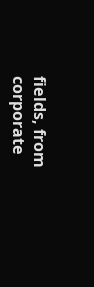fields, from corporate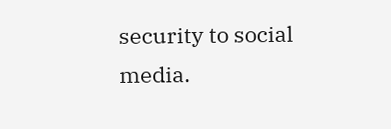security to social media.